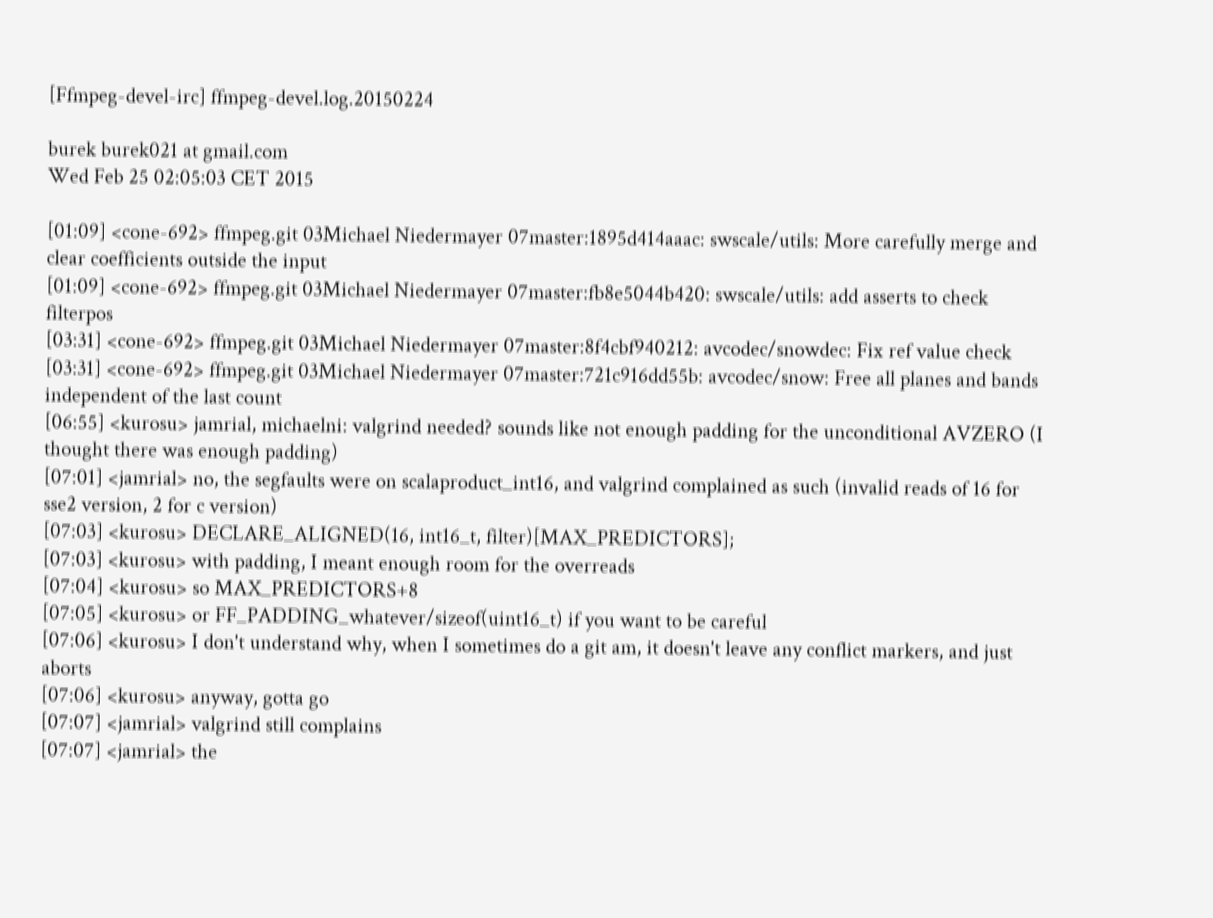[Ffmpeg-devel-irc] ffmpeg-devel.log.20150224

burek burek021 at gmail.com
Wed Feb 25 02:05:03 CET 2015

[01:09] <cone-692> ffmpeg.git 03Michael Niedermayer 07master:1895d414aaac: swscale/utils: More carefully merge and clear coefficients outside the input
[01:09] <cone-692> ffmpeg.git 03Michael Niedermayer 07master:fb8e5044b420: swscale/utils: add asserts to check filterpos
[03:31] <cone-692> ffmpeg.git 03Michael Niedermayer 07master:8f4cbf940212: avcodec/snowdec: Fix ref value check
[03:31] <cone-692> ffmpeg.git 03Michael Niedermayer 07master:721c916dd55b: avcodec/snow: Free all planes and bands independent of the last count
[06:55] <kurosu> jamrial, michaelni: valgrind needed? sounds like not enough padding for the unconditional AVZERO (I thought there was enough padding)
[07:01] <jamrial> no, the segfaults were on scalaproduct_int16, and valgrind complained as such (invalid reads of 16 for sse2 version, 2 for c version)
[07:03] <kurosu> DECLARE_ALIGNED(16, int16_t, filter)[MAX_PREDICTORS];
[07:03] <kurosu> with padding, I meant enough room for the overreads
[07:04] <kurosu> so MAX_PREDICTORS+8
[07:05] <kurosu> or FF_PADDING_whatever/sizeof(uint16_t) if you want to be careful
[07:06] <kurosu> I don't understand why, when I sometimes do a git am, it doesn't leave any conflict markers, and just aborts
[07:06] <kurosu> anyway, gotta go
[07:07] <jamrial> valgrind still complains
[07:07] <jamrial> the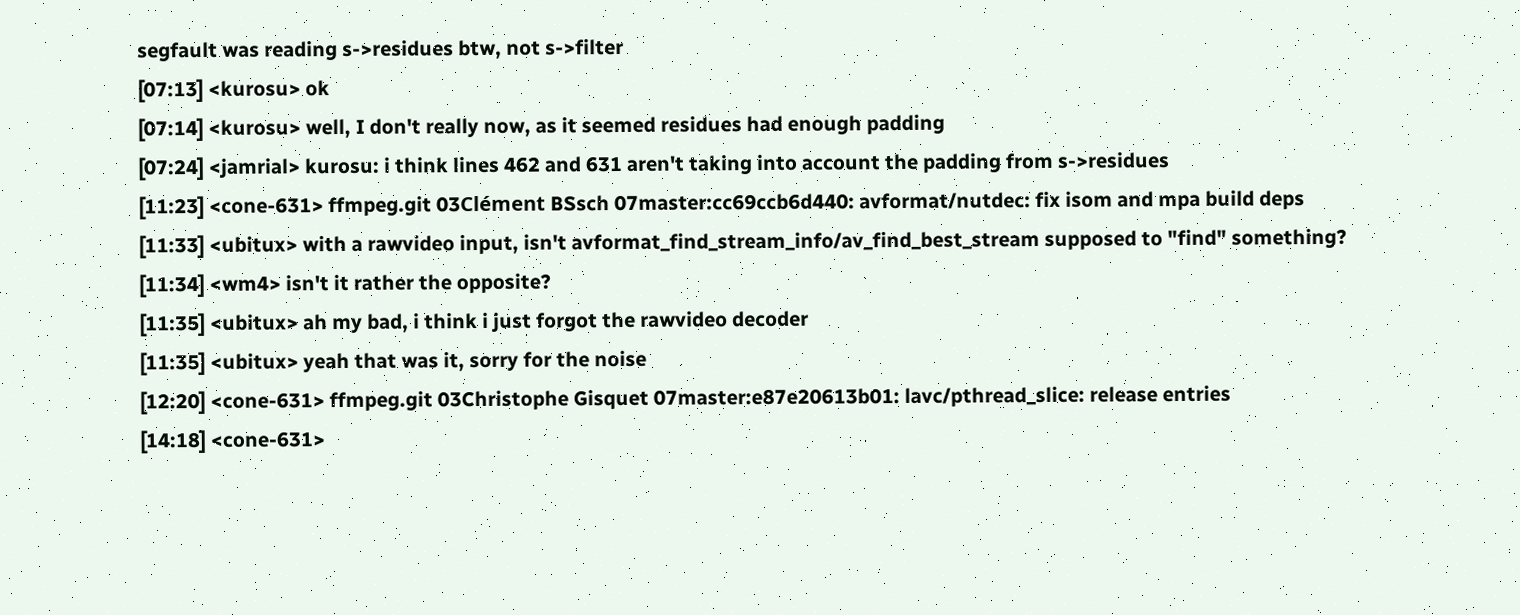segfault was reading s->residues btw, not s->filter
[07:13] <kurosu> ok
[07:14] <kurosu> well, I don't really now, as it seemed residues had enough padding
[07:24] <jamrial> kurosu: i think lines 462 and 631 aren't taking into account the padding from s->residues
[11:23] <cone-631> ffmpeg.git 03Clément BSsch 07master:cc69ccb6d440: avformat/nutdec: fix isom and mpa build deps
[11:33] <ubitux> with a rawvideo input, isn't avformat_find_stream_info/av_find_best_stream supposed to "find" something?
[11:34] <wm4> isn't it rather the opposite?
[11:35] <ubitux> ah my bad, i think i just forgot the rawvideo decoder
[11:35] <ubitux> yeah that was it, sorry for the noise
[12:20] <cone-631> ffmpeg.git 03Christophe Gisquet 07master:e87e20613b01: lavc/pthread_slice: release entries
[14:18] <cone-631>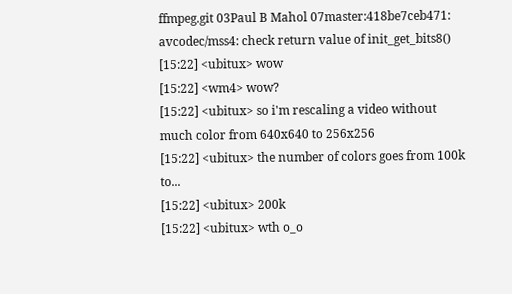ffmpeg.git 03Paul B Mahol 07master:418be7ceb471: avcodec/mss4: check return value of init_get_bits8()
[15:22] <ubitux> wow
[15:22] <wm4> wow?
[15:22] <ubitux> so i'm rescaling a video without much color from 640x640 to 256x256
[15:22] <ubitux> the number of colors goes from 100k to...
[15:22] <ubitux> 200k
[15:22] <ubitux> wth o_o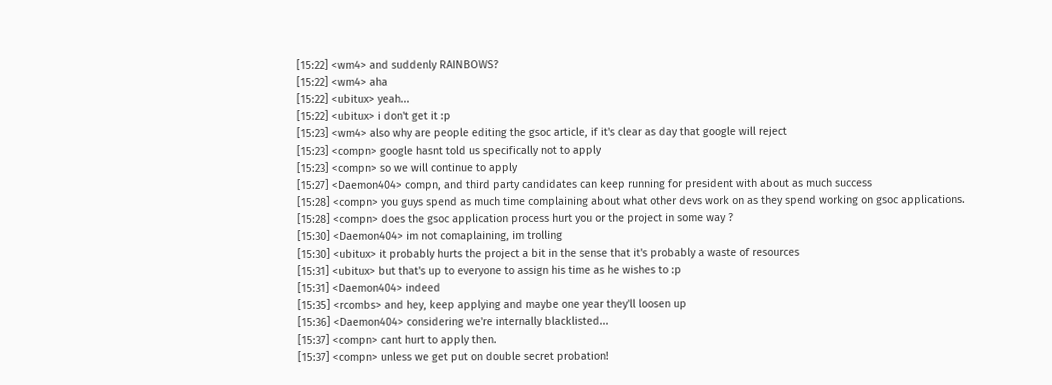[15:22] <wm4> and suddenly RAINBOWS?
[15:22] <wm4> aha
[15:22] <ubitux> yeah...
[15:22] <ubitux> i don't get it :p
[15:23] <wm4> also why are people editing the gsoc article, if it's clear as day that google will reject
[15:23] <compn> google hasnt told us specifically not to apply
[15:23] <compn> so we will continue to apply
[15:27] <Daemon404> compn, and third party candidates can keep running for president with about as much success
[15:28] <compn> you guys spend as much time complaining about what other devs work on as they spend working on gsoc applications.
[15:28] <compn> does the gsoc application process hurt you or the project in some way ?
[15:30] <Daemon404> im not comaplaining, im trolling
[15:30] <ubitux> it probably hurts the project a bit in the sense that it's probably a waste of resources
[15:31] <ubitux> but that's up to everyone to assign his time as he wishes to :p
[15:31] <Daemon404> indeed
[15:35] <rcombs> and hey, keep applying and maybe one year they'll loosen up
[15:36] <Daemon404> considering we're internally blacklisted...
[15:37] <compn> cant hurt to apply then.
[15:37] <compn> unless we get put on double secret probation!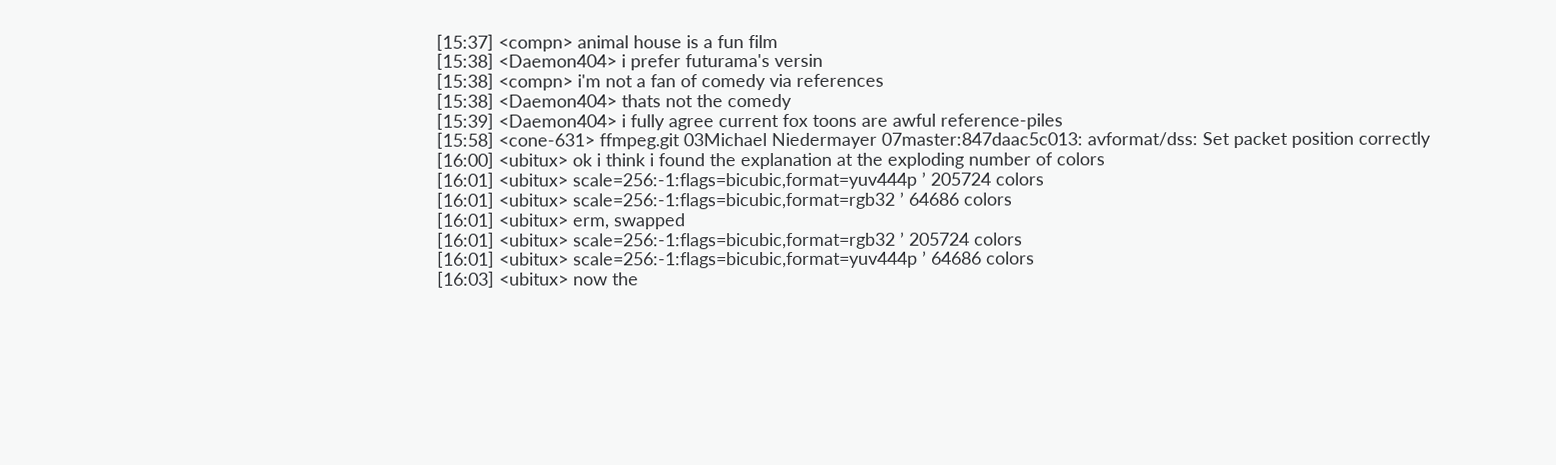[15:37] <compn> animal house is a fun film
[15:38] <Daemon404> i prefer futurama's versin
[15:38] <compn> i'm not a fan of comedy via references
[15:38] <Daemon404> thats not the comedy
[15:39] <Daemon404> i fully agree current fox toons are awful reference-piles
[15:58] <cone-631> ffmpeg.git 03Michael Niedermayer 07master:847daac5c013: avformat/dss: Set packet position correctly
[16:00] <ubitux> ok i think i found the explanation at the exploding number of colors
[16:01] <ubitux> scale=256:-1:flags=bicubic,format=yuv444p ’ 205724 colors
[16:01] <ubitux> scale=256:-1:flags=bicubic,format=rgb32 ’ 64686 colors
[16:01] <ubitux> erm, swapped
[16:01] <ubitux> scale=256:-1:flags=bicubic,format=rgb32 ’ 205724 colors
[16:01] <ubitux> scale=256:-1:flags=bicubic,format=yuv444p ’ 64686 colors
[16:03] <ubitux> now the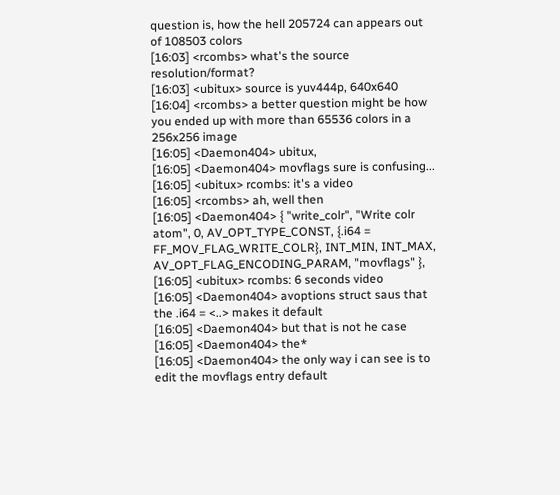question is, how the hell 205724 can appears out of 108503 colors
[16:03] <rcombs> what's the source resolution/format?
[16:03] <ubitux> source is yuv444p, 640x640
[16:04] <rcombs> a better question might be how you ended up with more than 65536 colors in a 256x256 image
[16:05] <Daemon404> ubitux,
[16:05] <Daemon404> movflags sure is confusing...
[16:05] <ubitux> rcombs: it's a video
[16:05] <rcombs> ah, well then
[16:05] <Daemon404> { "write_colr", "Write colr atom", 0, AV_OPT_TYPE_CONST, {.i64 = FF_MOV_FLAG_WRITE_COLR}, INT_MIN, INT_MAX, AV_OPT_FLAG_ENCODING_PARAM, "movflags" },
[16:05] <ubitux> rcombs: 6 seconds video
[16:05] <Daemon404> avoptions struct saus that the .i64 = <..> makes it default
[16:05] <Daemon404> but that is not he case
[16:05] <Daemon404> the*
[16:05] <Daemon404> the only way i can see is to edit the movflags entry default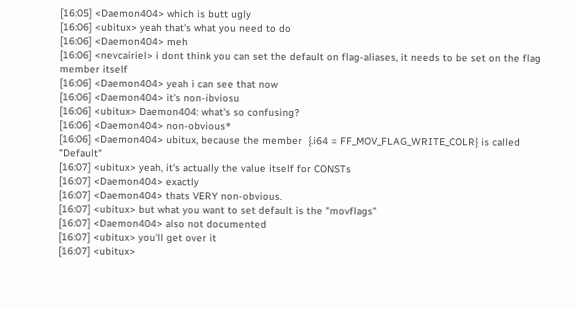[16:05] <Daemon404> which is butt ugly
[16:06] <ubitux> yeah that's what you need to do
[16:06] <Daemon404> meh
[16:06] <nevcairiel> i dont think you can set the default on flag-aliases, it needs to be set on the flag member itself
[16:06] <Daemon404> yeah i can see that now
[16:06] <Daemon404> it's non-ibviosu
[16:06] <ubitux> Daemon404: what's so confusing?
[16:06] <Daemon404> non-obvious*
[16:06] <Daemon404> ubitux, because the member  {.i64 = FF_MOV_FLAG_WRITE_COLR} is called "Default"
[16:07] <ubitux> yeah, it's actually the value itself for CONSTs
[16:07] <Daemon404> exactly
[16:07] <Daemon404> thats VERY non-obvious.
[16:07] <ubitux> but what you want to set default is the "movflags"
[16:07] <Daemon404> also not documented
[16:07] <ubitux> you'll get over it
[16:07] <ubitux>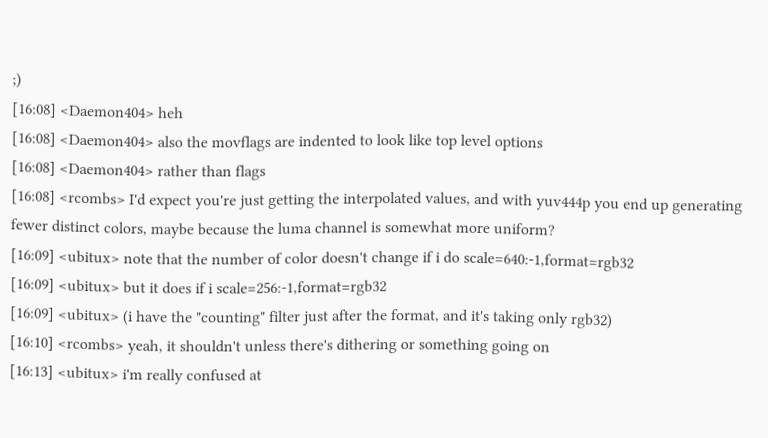;)
[16:08] <Daemon404> heh
[16:08] <Daemon404> also the movflags are indented to look like top level options
[16:08] <Daemon404> rather than flags
[16:08] <rcombs> I'd expect you're just getting the interpolated values, and with yuv444p you end up generating fewer distinct colors, maybe because the luma channel is somewhat more uniform?
[16:09] <ubitux> note that the number of color doesn't change if i do scale=640:-1,format=rgb32
[16:09] <ubitux> but it does if i scale=256:-1,format=rgb32
[16:09] <ubitux> (i have the "counting" filter just after the format, and it's taking only rgb32)
[16:10] <rcombs> yeah, it shouldn't unless there's dithering or something going on
[16:13] <ubitux> i'm really confused at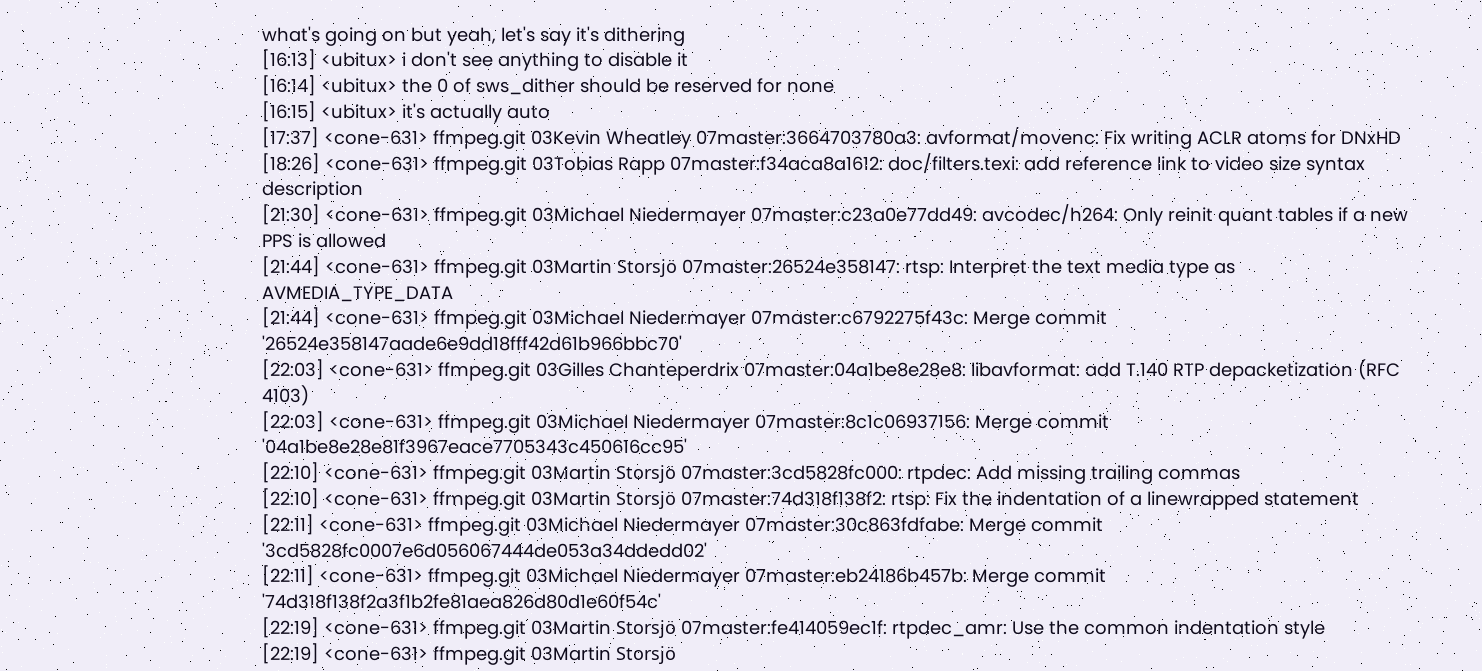what's going on but yeah, let's say it's dithering
[16:13] <ubitux> i don't see anything to disable it
[16:14] <ubitux> the 0 of sws_dither should be reserved for none
[16:15] <ubitux> it's actually auto
[17:37] <cone-631> ffmpeg.git 03Kevin Wheatley 07master:3664703780a3: avformat/movenc: Fix writing ACLR atoms for DNxHD
[18:26] <cone-631> ffmpeg.git 03Tobias Rapp 07master:f34aca8a1612: doc/filters.texi: add reference link to video size syntax description
[21:30] <cone-631> ffmpeg.git 03Michael Niedermayer 07master:c23a0e77dd49: avcodec/h264: Only reinit quant tables if a new PPS is allowed
[21:44] <cone-631> ffmpeg.git 03Martin Storsjö 07master:26524e358147: rtsp: Interpret the text media type as AVMEDIA_TYPE_DATA
[21:44] <cone-631> ffmpeg.git 03Michael Niedermayer 07master:c6792275f43c: Merge commit '26524e358147aade6e9dd18fff42d61b966bbc70'
[22:03] <cone-631> ffmpeg.git 03Gilles Chanteperdrix 07master:04a1be8e28e8: libavformat: add T.140 RTP depacketization (RFC 4103)
[22:03] <cone-631> ffmpeg.git 03Michael Niedermayer 07master:8c1c06937156: Merge commit '04a1be8e28e81f3967eace7705343c450616cc95'
[22:10] <cone-631> ffmpeg.git 03Martin Storsjö 07master:3cd5828fc000: rtpdec: Add missing trailing commas
[22:10] <cone-631> ffmpeg.git 03Martin Storsjö 07master:74d318f138f2: rtsp: Fix the indentation of a linewrapped statement
[22:11] <cone-631> ffmpeg.git 03Michael Niedermayer 07master:30c863fdfabe: Merge commit '3cd5828fc0007e6d056067444de053a34ddedd02'
[22:11] <cone-631> ffmpeg.git 03Michael Niedermayer 07master:eb24186b457b: Merge commit '74d318f138f2a3f1b2fe81aea826d80d1e60f54c'
[22:19] <cone-631> ffmpeg.git 03Martin Storsjö 07master:fe414059ec1f: rtpdec_amr: Use the common indentation style
[22:19] <cone-631> ffmpeg.git 03Martin Storsjö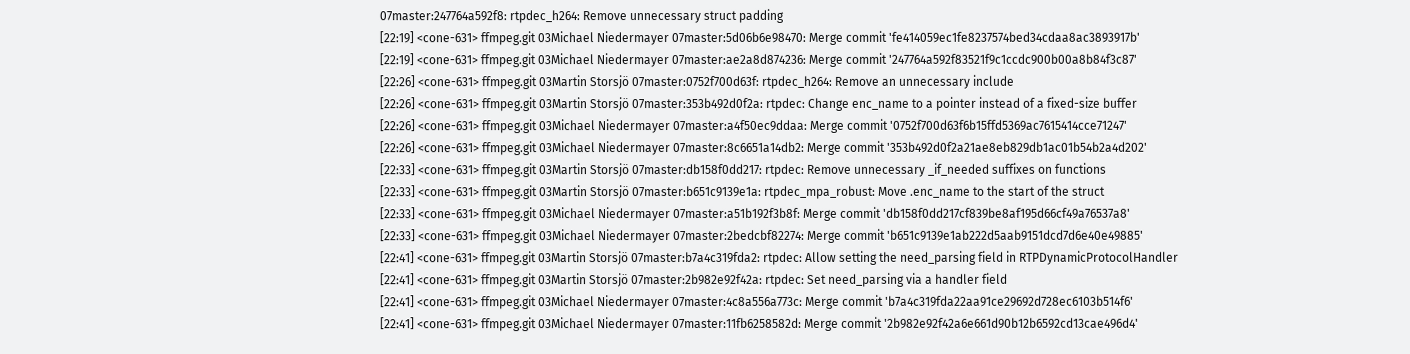07master:247764a592f8: rtpdec_h264: Remove unnecessary struct padding
[22:19] <cone-631> ffmpeg.git 03Michael Niedermayer 07master:5d06b6e98470: Merge commit 'fe414059ec1fe8237574bed34cdaa8ac3893917b'
[22:19] <cone-631> ffmpeg.git 03Michael Niedermayer 07master:ae2a8d874236: Merge commit '247764a592f83521f9c1ccdc900b00a8b84f3c87'
[22:26] <cone-631> ffmpeg.git 03Martin Storsjö 07master:0752f700d63f: rtpdec_h264: Remove an unnecessary include
[22:26] <cone-631> ffmpeg.git 03Martin Storsjö 07master:353b492d0f2a: rtpdec: Change enc_name to a pointer instead of a fixed-size buffer
[22:26] <cone-631> ffmpeg.git 03Michael Niedermayer 07master:a4f50ec9ddaa: Merge commit '0752f700d63f6b15ffd5369ac7615414cce71247'
[22:26] <cone-631> ffmpeg.git 03Michael Niedermayer 07master:8c6651a14db2: Merge commit '353b492d0f2a21ae8eb829db1ac01b54b2a4d202'
[22:33] <cone-631> ffmpeg.git 03Martin Storsjö 07master:db158f0dd217: rtpdec: Remove unnecessary _if_needed suffixes on functions
[22:33] <cone-631> ffmpeg.git 03Martin Storsjö 07master:b651c9139e1a: rtpdec_mpa_robust: Move .enc_name to the start of the struct
[22:33] <cone-631> ffmpeg.git 03Michael Niedermayer 07master:a51b192f3b8f: Merge commit 'db158f0dd217cf839be8af195d66cf49a76537a8'
[22:33] <cone-631> ffmpeg.git 03Michael Niedermayer 07master:2bedcbf82274: Merge commit 'b651c9139e1ab222d5aab9151dcd7d6e40e49885'
[22:41] <cone-631> ffmpeg.git 03Martin Storsjö 07master:b7a4c319fda2: rtpdec: Allow setting the need_parsing field in RTPDynamicProtocolHandler
[22:41] <cone-631> ffmpeg.git 03Martin Storsjö 07master:2b982e92f42a: rtpdec: Set need_parsing via a handler field
[22:41] <cone-631> ffmpeg.git 03Michael Niedermayer 07master:4c8a556a773c: Merge commit 'b7a4c319fda22aa91ce29692d728ec6103b514f6'
[22:41] <cone-631> ffmpeg.git 03Michael Niedermayer 07master:11fb6258582d: Merge commit '2b982e92f42a6e661d90b12b6592cd13cae496d4'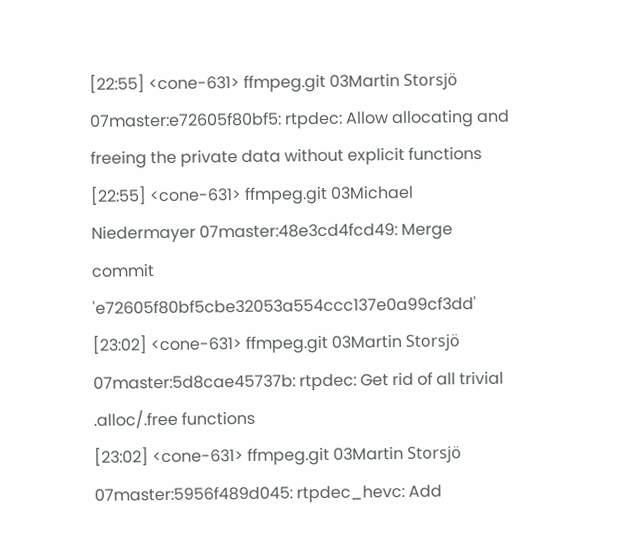[22:55] <cone-631> ffmpeg.git 03Martin Storsjö 07master:e72605f80bf5: rtpdec: Allow allocating and freeing the private data without explicit functions
[22:55] <cone-631> ffmpeg.git 03Michael Niedermayer 07master:48e3cd4fcd49: Merge commit 'e72605f80bf5cbe32053a554ccc137e0a99cf3dd'
[23:02] <cone-631> ffmpeg.git 03Martin Storsjö 07master:5d8cae45737b: rtpdec: Get rid of all trivial .alloc/.free functions
[23:02] <cone-631> ffmpeg.git 03Martin Storsjö 07master:5956f489d045: rtpdec_hevc: Add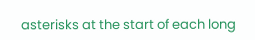asterisks at the start of each long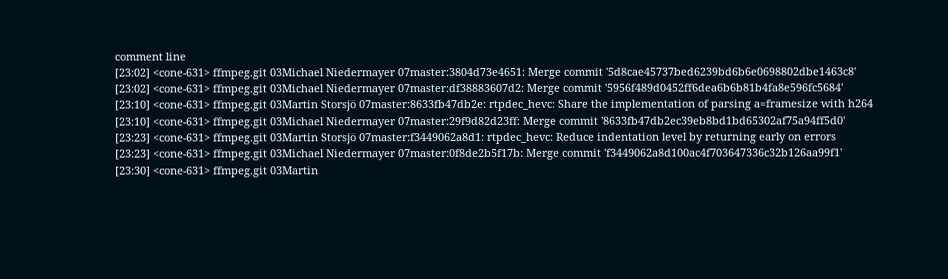comment line
[23:02] <cone-631> ffmpeg.git 03Michael Niedermayer 07master:3804d73e4651: Merge commit '5d8cae45737bed6239bd6b6e0698802dbe1463c8'
[23:02] <cone-631> ffmpeg.git 03Michael Niedermayer 07master:df38883607d2: Merge commit '5956f489d0452ff6dea6b6b81b4fa8e596fc5684'
[23:10] <cone-631> ffmpeg.git 03Martin Storsjö 07master:8633fb47db2e: rtpdec_hevc: Share the implementation of parsing a=framesize with h264
[23:10] <cone-631> ffmpeg.git 03Michael Niedermayer 07master:29f9d82d23ff: Merge commit '8633fb47db2ec39eb8bd1bd65302af75a94ff5d0'
[23:23] <cone-631> ffmpeg.git 03Martin Storsjö 07master:f3449062a8d1: rtpdec_hevc: Reduce indentation level by returning early on errors
[23:23] <cone-631> ffmpeg.git 03Michael Niedermayer 07master:0f8de2b5f17b: Merge commit 'f3449062a8d100ac4f703647336c32b126aa99f1'
[23:30] <cone-631> ffmpeg.git 03Martin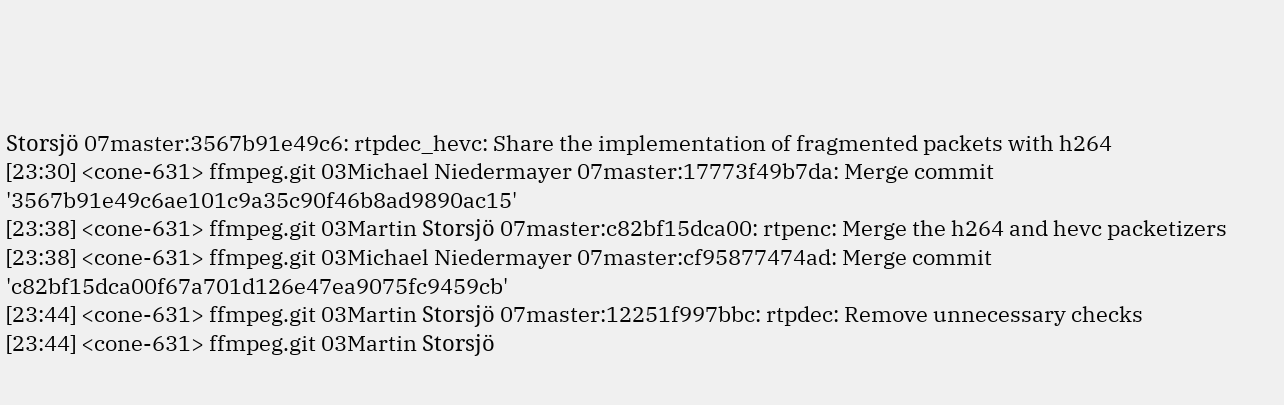Storsjö 07master:3567b91e49c6: rtpdec_hevc: Share the implementation of fragmented packets with h264
[23:30] <cone-631> ffmpeg.git 03Michael Niedermayer 07master:17773f49b7da: Merge commit '3567b91e49c6ae101c9a35c90f46b8ad9890ac15'
[23:38] <cone-631> ffmpeg.git 03Martin Storsjö 07master:c82bf15dca00: rtpenc: Merge the h264 and hevc packetizers
[23:38] <cone-631> ffmpeg.git 03Michael Niedermayer 07master:cf95877474ad: Merge commit 'c82bf15dca00f67a701d126e47ea9075fc9459cb'
[23:44] <cone-631> ffmpeg.git 03Martin Storsjö 07master:12251f997bbc: rtpdec: Remove unnecessary checks
[23:44] <cone-631> ffmpeg.git 03Martin Storsjö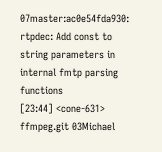07master:ac0e54fda930: rtpdec: Add const to string parameters in internal fmtp parsing functions
[23:44] <cone-631> ffmpeg.git 03Michael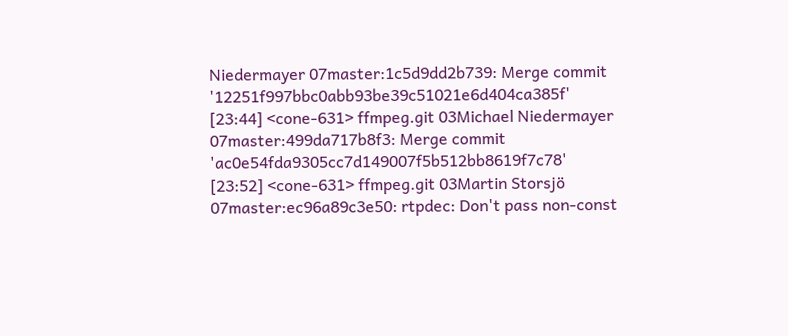Niedermayer 07master:1c5d9dd2b739: Merge commit '12251f997bbc0abb93be39c51021e6d404ca385f'
[23:44] <cone-631> ffmpeg.git 03Michael Niedermayer 07master:499da717b8f3: Merge commit 'ac0e54fda9305cc7d149007f5b512bb8619f7c78'
[23:52] <cone-631> ffmpeg.git 03Martin Storsjö 07master:ec96a89c3e50: rtpdec: Don't pass non-const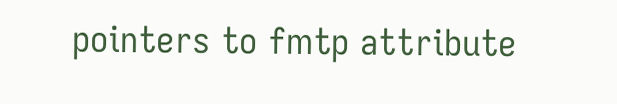pointers to fmtp attribute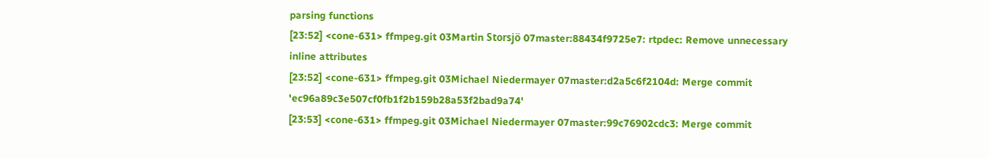parsing functions
[23:52] <cone-631> ffmpeg.git 03Martin Storsjö 07master:88434f9725e7: rtpdec: Remove unnecessary inline attributes
[23:52] <cone-631> ffmpeg.git 03Michael Niedermayer 07master:d2a5c6f2104d: Merge commit 'ec96a89c3e507cf0fb1f2b159b28a53f2bad9a74'
[23:53] <cone-631> ffmpeg.git 03Michael Niedermayer 07master:99c76902cdc3: Merge commit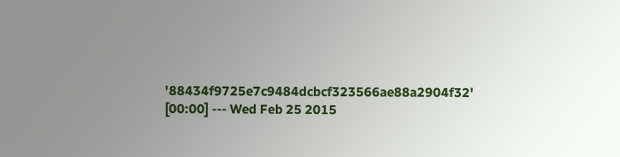'88434f9725e7c9484dcbcf323566ae88a2904f32'
[00:00] --- Wed Feb 25 2015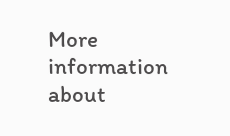More information about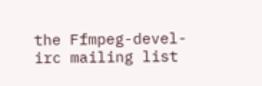the Ffmpeg-devel-irc mailing list